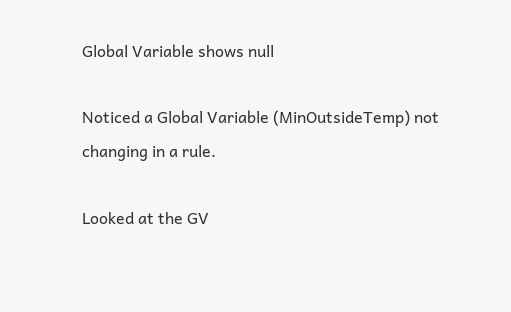Global Variable shows null

Noticed a Global Variable (MinOutsideTemp) not changing in a rule.

Looked at the GV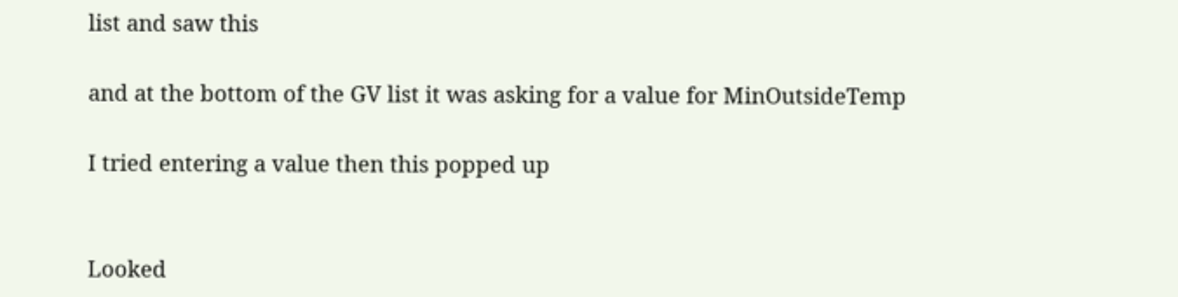list and saw this

and at the bottom of the GV list it was asking for a value for MinOutsideTemp

I tried entering a value then this popped up


Looked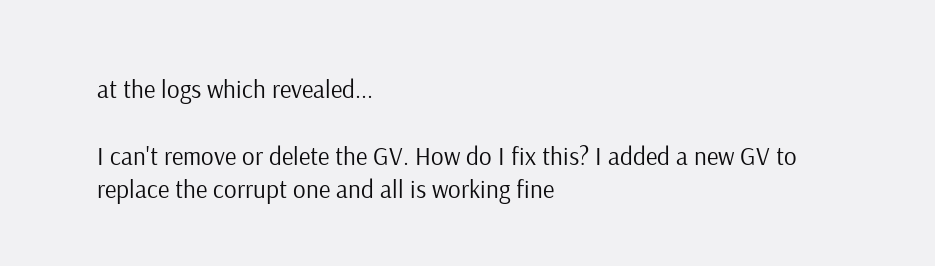at the logs which revealed...

I can't remove or delete the GV. How do I fix this? I added a new GV to replace the corrupt one and all is working fine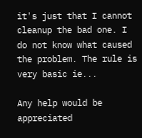it's just that I cannot cleanup the bad one. I do not know what caused the problem. The rule is very basic ie...

Any help would be appreciated